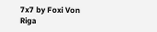7x7 by Foxi Von Riga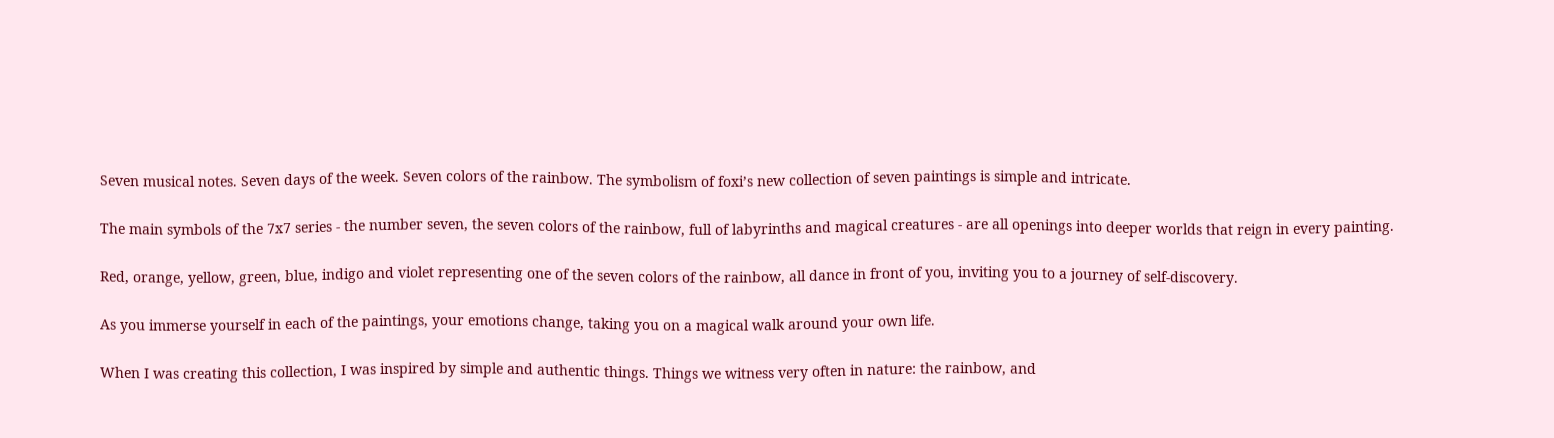Seven musical notes. Seven days of the week. Seven colors of the rainbow. The symbolism of foxi’s new collection of seven paintings is simple and intricate.

The main symbols of the 7x7 series - the number seven, the seven colors of the rainbow, full of labyrinths and magical creatures - are all openings into deeper worlds that reign in every painting.

Red, orange, yellow, green, blue, indigo and violet representing one of the seven colors of the rainbow, all dance in front of you, inviting you to a journey of self-discovery.

As you immerse yourself in each of the paintings, your emotions change, taking you on a magical walk around your own life.

When I was creating this collection, I was inspired by simple and authentic things. Things we witness very often in nature: the rainbow, and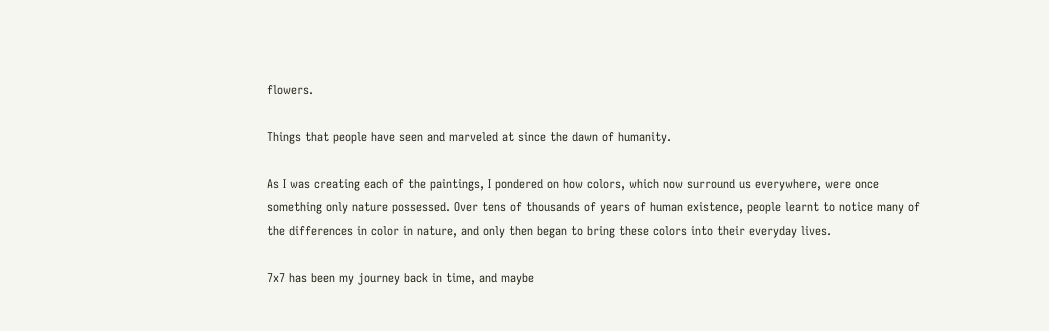flowers.

Things that people have seen and marveled at since the dawn of humanity.

As I was creating each of the paintings, I pondered on how colors, which now surround us everywhere, were once something only nature possessed. Over tens of thousands of years of human existence, people learnt to notice many of the differences in color in nature, and only then began to bring these colors into their everyday lives.

7x7 has been my journey back in time, and maybe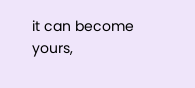it can become yours,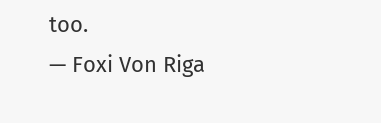too.
— Foxi Von Riga